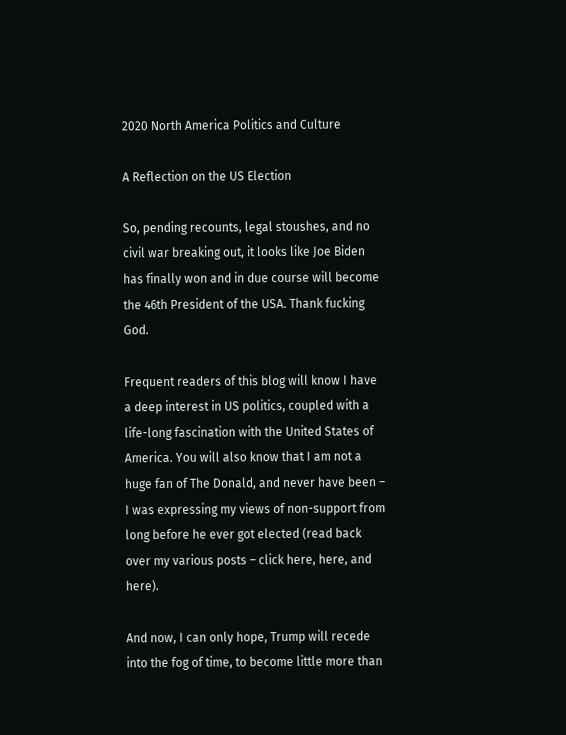2020 North America Politics and Culture

A Reflection on the US Election

So, pending recounts, legal stoushes, and no civil war breaking out, it looks like Joe Biden has finally won and in due course will become the 46th President of the USA. Thank fucking God.

Frequent readers of this blog will know I have a deep interest in US politics, coupled with a life-long fascination with the United States of America. You will also know that I am not a huge fan of The Donald, and never have been – I was expressing my views of non-support from long before he ever got elected (read back over my various posts – click here, here, and here).

And now, I can only hope, Trump will recede into the fog of time, to become little more than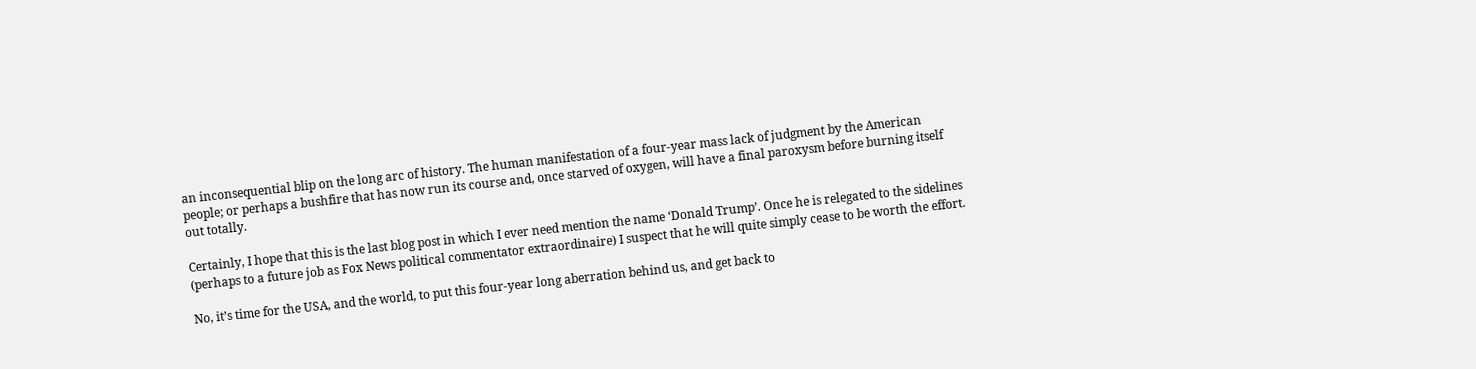an inconsequential blip on the long arc of history. The human manifestation of a four-year mass lack of judgment by the American people; or perhaps a bushfire that has now run its course and, once starved of oxygen, will have a final paroxysm before burning itself out totally.

Certainly, I hope that this is the last blog post in which I ever need mention the name ‘Donald Trump’. Once he is relegated to the sidelines (perhaps to a future job as Fox News political commentator extraordinaire) I suspect that he will quite simply cease to be worth the effort.

No, it’s time for the USA, and the world, to put this four-year long aberration behind us, and get back to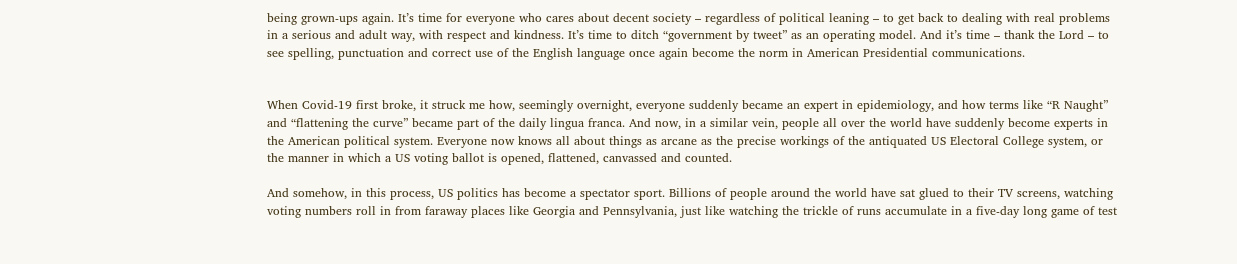being grown-ups again. It’s time for everyone who cares about decent society – regardless of political leaning – to get back to dealing with real problems in a serious and adult way, with respect and kindness. It’s time to ditch “government by tweet” as an operating model. And it’s time – thank the Lord – to see spelling, punctuation and correct use of the English language once again become the norm in American Presidential communications.


When Covid-19 first broke, it struck me how, seemingly overnight, everyone suddenly became an expert in epidemiology, and how terms like “R Naught” and “flattening the curve” became part of the daily lingua franca. And now, in a similar vein, people all over the world have suddenly become experts in the American political system. Everyone now knows all about things as arcane as the precise workings of the antiquated US Electoral College system, or the manner in which a US voting ballot is opened, flattened, canvassed and counted.

And somehow, in this process, US politics has become a spectator sport. Billions of people around the world have sat glued to their TV screens, watching voting numbers roll in from faraway places like Georgia and Pennsylvania, just like watching the trickle of runs accumulate in a five-day long game of test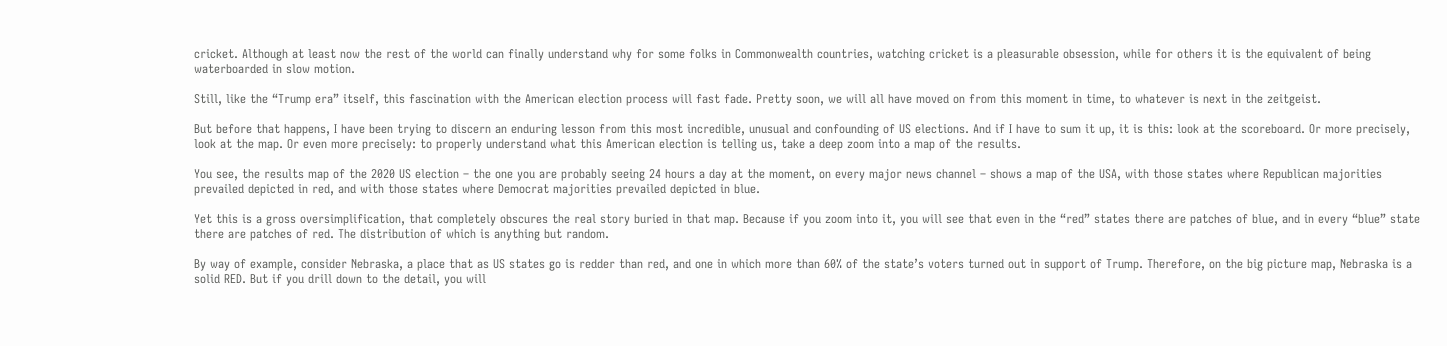cricket. Although at least now the rest of the world can finally understand why for some folks in Commonwealth countries, watching cricket is a pleasurable obsession, while for others it is the equivalent of being waterboarded in slow motion.

Still, like the “Trump era” itself, this fascination with the American election process will fast fade. Pretty soon, we will all have moved on from this moment in time, to whatever is next in the zeitgeist.

But before that happens, I have been trying to discern an enduring lesson from this most incredible, unusual and confounding of US elections. And if I have to sum it up, it is this: look at the scoreboard. Or more precisely, look at the map. Or even more precisely: to properly understand what this American election is telling us, take a deep zoom into a map of the results.

You see, the results map of the 2020 US election – the one you are probably seeing 24 hours a day at the moment, on every major news channel – shows a map of the USA, with those states where Republican majorities prevailed depicted in red, and with those states where Democrat majorities prevailed depicted in blue.

Yet this is a gross oversimplification, that completely obscures the real story buried in that map. Because if you zoom into it, you will see that even in the “red” states there are patches of blue, and in every “blue” state there are patches of red. The distribution of which is anything but random.

By way of example, consider Nebraska, a place that as US states go is redder than red, and one in which more than 60% of the state’s voters turned out in support of Trump. Therefore, on the big picture map, Nebraska is a solid RED. But if you drill down to the detail, you will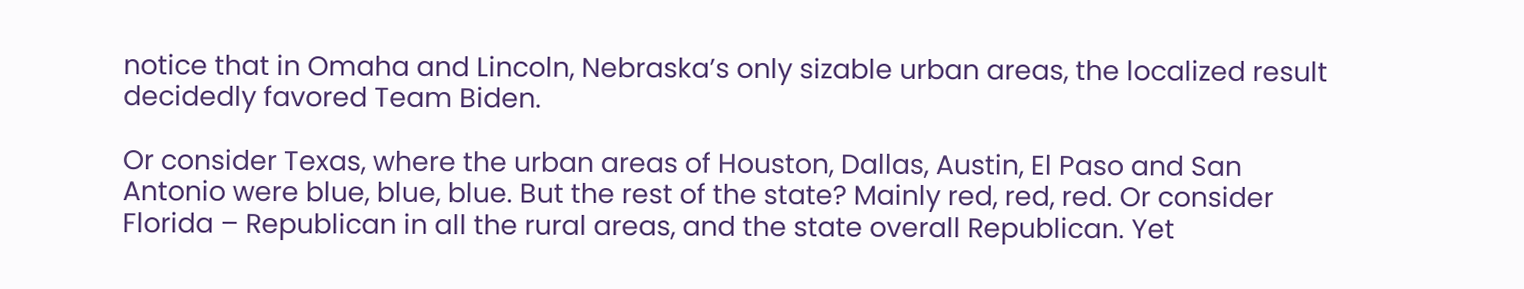notice that in Omaha and Lincoln, Nebraska’s only sizable urban areas, the localized result decidedly favored Team Biden.

Or consider Texas, where the urban areas of Houston, Dallas, Austin, El Paso and San Antonio were blue, blue, blue. But the rest of the state? Mainly red, red, red. Or consider Florida – Republican in all the rural areas, and the state overall Republican. Yet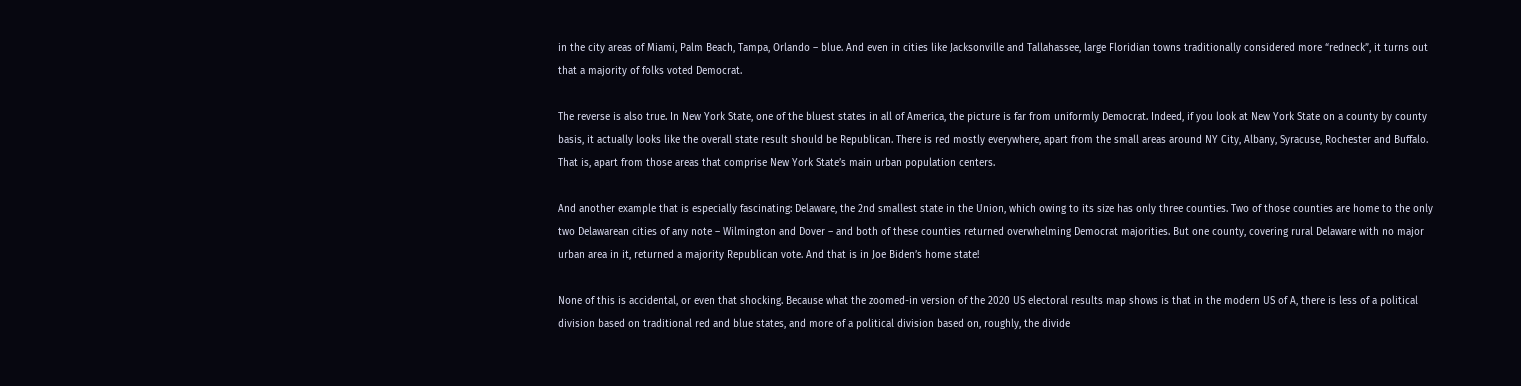in the city areas of Miami, Palm Beach, Tampa, Orlando – blue. And even in cities like Jacksonville and Tallahassee, large Floridian towns traditionally considered more “redneck”, it turns out that a majority of folks voted Democrat.

The reverse is also true. In New York State, one of the bluest states in all of America, the picture is far from uniformly Democrat. Indeed, if you look at New York State on a county by county basis, it actually looks like the overall state result should be Republican. There is red mostly everywhere, apart from the small areas around NY City, Albany, Syracuse, Rochester and Buffalo. That is, apart from those areas that comprise New York State’s main urban population centers.

And another example that is especially fascinating: Delaware, the 2nd smallest state in the Union, which owing to its size has only three counties. Two of those counties are home to the only two Delawarean cities of any note – Wilmington and Dover – and both of these counties returned overwhelming Democrat majorities. But one county, covering rural Delaware with no major urban area in it, returned a majority Republican vote. And that is in Joe Biden’s home state!

None of this is accidental, or even that shocking. Because what the zoomed-in version of the 2020 US electoral results map shows is that in the modern US of A, there is less of a political division based on traditional red and blue states, and more of a political division based on, roughly, the divide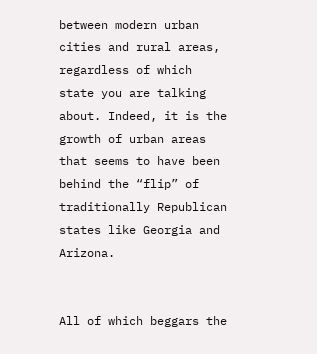between modern urban cities and rural areas, regardless of which state you are talking about. Indeed, it is the growth of urban areas that seems to have been behind the “flip” of traditionally Republican states like Georgia and Arizona.


All of which beggars the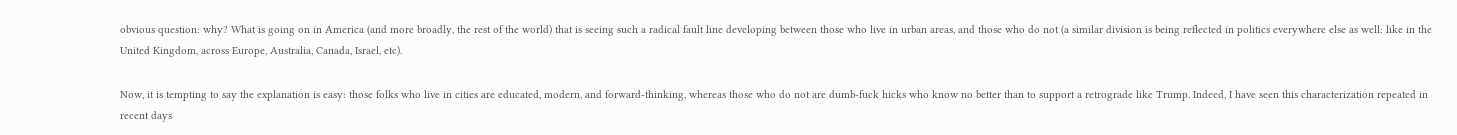obvious question: why? What is going on in America (and more broadly, the rest of the world) that is seeing such a radical fault line developing between those who live in urban areas, and those who do not (a similar division is being reflected in politics everywhere else as well: like in the United Kingdom, across Europe, Australia, Canada, Israel, etc).

Now, it is tempting to say the explanation is easy: those folks who live in cities are educated, modern, and forward-thinking, whereas those who do not are dumb-fuck hicks who know no better than to support a retrograde like Trump. Indeed, I have seen this characterization repeated in recent days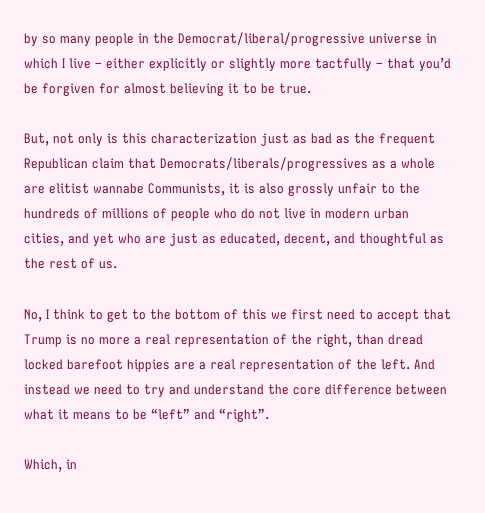by so many people in the Democrat/liberal/progressive universe in which I live – either explicitly or slightly more tactfully – that you’d be forgiven for almost believing it to be true.

But, not only is this characterization just as bad as the frequent Republican claim that Democrats/liberals/progressives as a whole are elitist wannabe Communists, it is also grossly unfair to the hundreds of millions of people who do not live in modern urban cities, and yet who are just as educated, decent, and thoughtful as the rest of us.

No, I think to get to the bottom of this we first need to accept that Trump is no more a real representation of the right, than dread locked barefoot hippies are a real representation of the left. And instead we need to try and understand the core difference between what it means to be “left” and “right”.

Which, in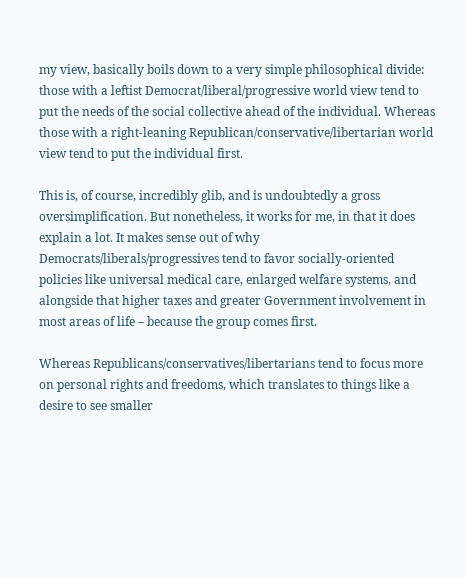my view, basically boils down to a very simple philosophical divide: those with a leftist Democrat/liberal/progressive world view tend to put the needs of the social collective ahead of the individual. Whereas those with a right-leaning Republican/conservative/libertarian world view tend to put the individual first.

This is, of course, incredibly glib, and is undoubtedly a gross oversimplification. But nonetheless, it works for me, in that it does explain a lot. It makes sense out of why Democrats/liberals/progressives tend to favor socially-oriented policies like universal medical care, enlarged welfare systems, and alongside that higher taxes and greater Government involvement in most areas of life – because the group comes first.

Whereas Republicans/conservatives/libertarians tend to focus more on personal rights and freedoms, which translates to things like a desire to see smaller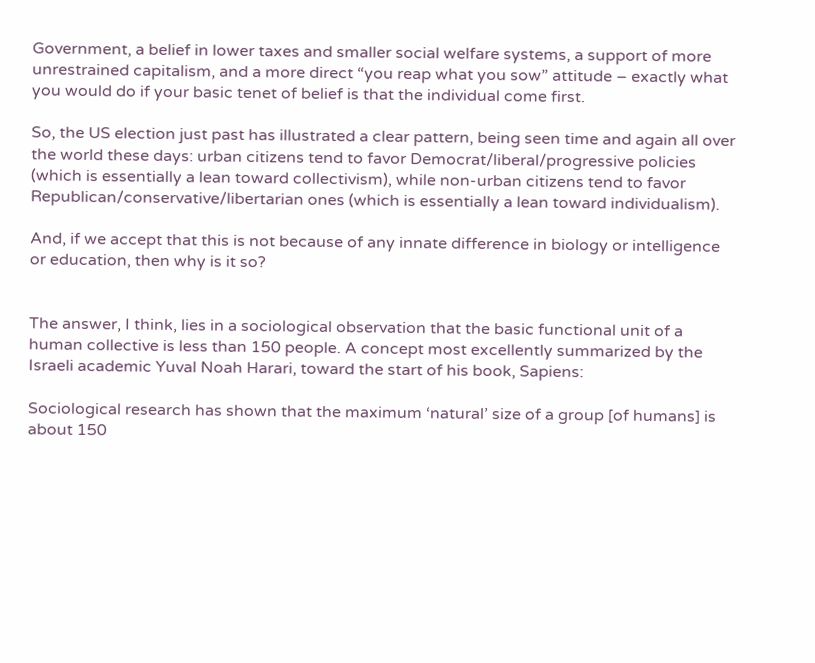Government, a belief in lower taxes and smaller social welfare systems, a support of more unrestrained capitalism, and a more direct “you reap what you sow” attitude – exactly what you would do if your basic tenet of belief is that the individual come first.

So, the US election just past has illustrated a clear pattern, being seen time and again all over the world these days: urban citizens tend to favor Democrat/liberal/progressive policies (which is essentially a lean toward collectivism), while non-urban citizens tend to favor Republican/conservative/libertarian ones (which is essentially a lean toward individualism).

And, if we accept that this is not because of any innate difference in biology or intelligence or education, then why is it so?


The answer, I think, lies in a sociological observation that the basic functional unit of a human collective is less than 150 people. A concept most excellently summarized by the Israeli academic Yuval Noah Harari, toward the start of his book, Sapiens:

Sociological research has shown that the maximum ‘natural’ size of a group [of humans] is about 150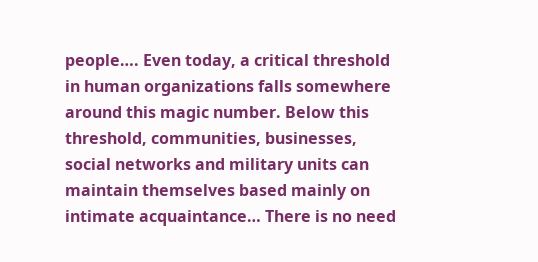people…. Even today, a critical threshold in human organizations falls somewhere around this magic number. Below this threshold, communities, businesses, social networks and military units can maintain themselves based mainly on intimate acquaintance… There is no need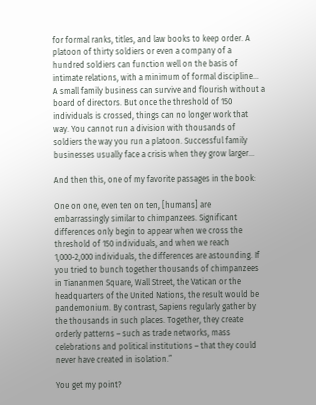for formal ranks, titles, and law books to keep order. A platoon of thirty soldiers or even a company of a hundred soldiers can function well on the basis of intimate relations, with a minimum of formal discipline… A small family business can survive and flourish without a board of directors. But once the threshold of 150 individuals is crossed, things can no longer work that way. You cannot run a division with thousands of soldiers the way you run a platoon. Successful family businesses usually face a crisis when they grow larger…

And then this, one of my favorite passages in the book:

One on one, even ten on ten, [humans] are embarrassingly similar to chimpanzees. Significant differences only begin to appear when we cross the threshold of 150 individuals, and when we reach 1,000-2,000 individuals, the differences are astounding. If you tried to bunch together thousands of chimpanzees in Tiananmen Square, Wall Street, the Vatican or the headquarters of the United Nations, the result would be pandemonium. By contrast, Sapiens regularly gather by the thousands in such places. Together, they create orderly patterns – such as trade networks, mass celebrations and political institutions – that they could never have created in isolation.”

You get my point?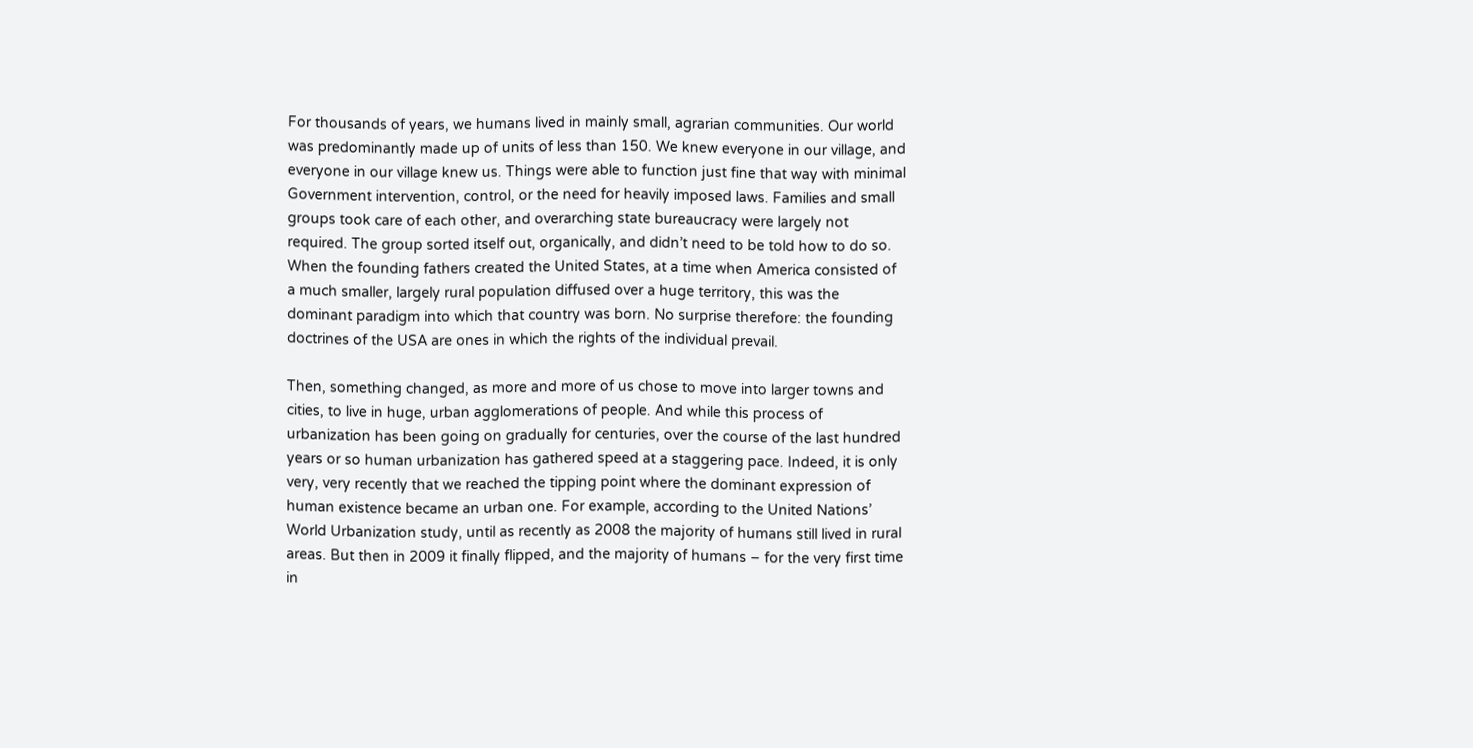For thousands of years, we humans lived in mainly small, agrarian communities. Our world was predominantly made up of units of less than 150. We knew everyone in our village, and everyone in our village knew us. Things were able to function just fine that way with minimal Government intervention, control, or the need for heavily imposed laws. Families and small groups took care of each other, and overarching state bureaucracy were largely not required. The group sorted itself out, organically, and didn’t need to be told how to do so. When the founding fathers created the United States, at a time when America consisted of a much smaller, largely rural population diffused over a huge territory, this was the dominant paradigm into which that country was born. No surprise therefore: the founding doctrines of the USA are ones in which the rights of the individual prevail.

Then, something changed, as more and more of us chose to move into larger towns and cities, to live in huge, urban agglomerations of people. And while this process of urbanization has been going on gradually for centuries, over the course of the last hundred years or so human urbanization has gathered speed at a staggering pace. Indeed, it is only very, very recently that we reached the tipping point where the dominant expression of human existence became an urban one. For example, according to the United Nations’ World Urbanization study, until as recently as 2008 the majority of humans still lived in rural areas. But then in 2009 it finally flipped, and the majority of humans – for the very first time in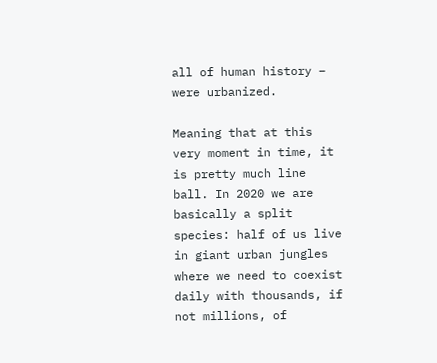all of human history – were urbanized.

Meaning that at this very moment in time, it is pretty much line ball. In 2020 we are basically a split species: half of us live in giant urban jungles where we need to coexist daily with thousands, if not millions, of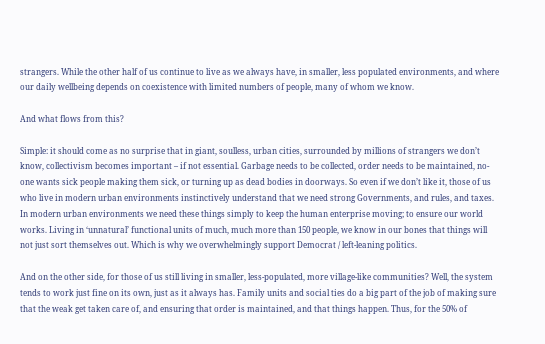strangers. While the other half of us continue to live as we always have, in smaller, less populated environments, and where our daily wellbeing depends on coexistence with limited numbers of people, many of whom we know.

And what flows from this?

Simple: it should come as no surprise that in giant, soulless, urban cities, surrounded by millions of strangers we don’t know, collectivism becomes important – if not essential. Garbage needs to be collected, order needs to be maintained, no-one wants sick people making them sick, or turning up as dead bodies in doorways. So even if we don’t like it, those of us who live in modern urban environments instinctively understand that we need strong Governments, and rules, and taxes. In modern urban environments we need these things simply to keep the human enterprise moving; to ensure our world works. Living in ‘unnatural’ functional units of much, much more than 150 people, we know in our bones that things will not just sort themselves out. Which is why we overwhelmingly support Democrat / left-leaning politics.

And on the other side, for those of us still living in smaller, less-populated, more village-like communities? Well, the system tends to work just fine on its own, just as it always has. Family units and social ties do a big part of the job of making sure that the weak get taken care of, and ensuring that order is maintained, and that things happen. Thus, for the 50% of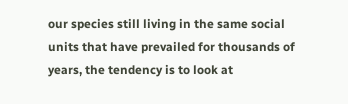our species still living in the same social units that have prevailed for thousands of years, the tendency is to look at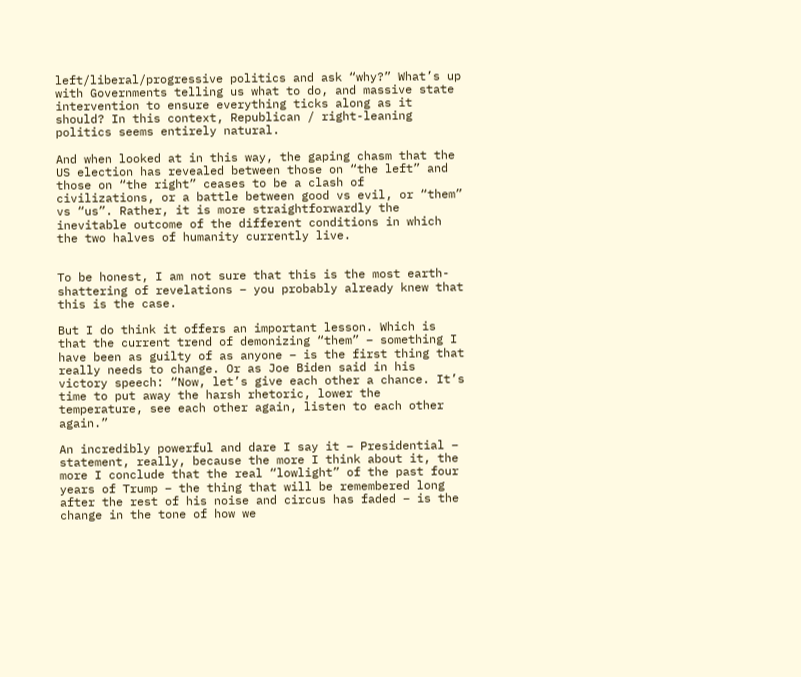left/liberal/progressive politics and ask “why?” What’s up with Governments telling us what to do, and massive state intervention to ensure everything ticks along as it should? In this context, Republican / right-leaning politics seems entirely natural.

And when looked at in this way, the gaping chasm that the US election has revealed between those on “the left” and those on “the right” ceases to be a clash of civilizations, or a battle between good vs evil, or “them” vs “us”. Rather, it is more straightforwardly the inevitable outcome of the different conditions in which the two halves of humanity currently live.


To be honest, I am not sure that this is the most earth-shattering of revelations – you probably already knew that this is the case.

But I do think it offers an important lesson. Which is that the current trend of demonizing “them” – something I have been as guilty of as anyone – is the first thing that really needs to change. Or as Joe Biden said in his victory speech: “Now, let’s give each other a chance. It’s time to put away the harsh rhetoric, lower the temperature, see each other again, listen to each other again.”

An incredibly powerful and dare I say it – Presidential – statement, really, because the more I think about it, the more I conclude that the real “lowlight” of the past four years of Trump – the thing that will be remembered long after the rest of his noise and circus has faded – is the change in the tone of how we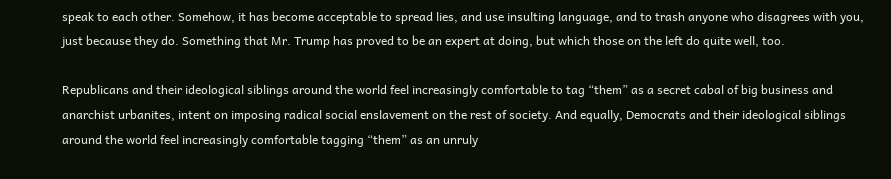speak to each other. Somehow, it has become acceptable to spread lies, and use insulting language, and to trash anyone who disagrees with you, just because they do. Something that Mr. Trump has proved to be an expert at doing, but which those on the left do quite well, too.

Republicans and their ideological siblings around the world feel increasingly comfortable to tag “them” as a secret cabal of big business and anarchist urbanites, intent on imposing radical social enslavement on the rest of society. And equally, Democrats and their ideological siblings around the world feel increasingly comfortable tagging “them” as an unruly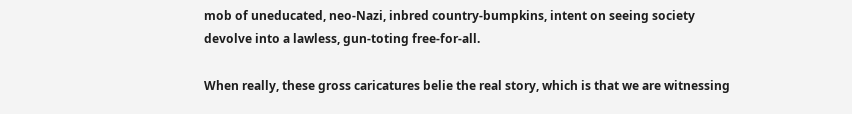mob of uneducated, neo-Nazi, inbred country-bumpkins, intent on seeing society devolve into a lawless, gun-toting free-for-all.

When really, these gross caricatures belie the real story, which is that we are witnessing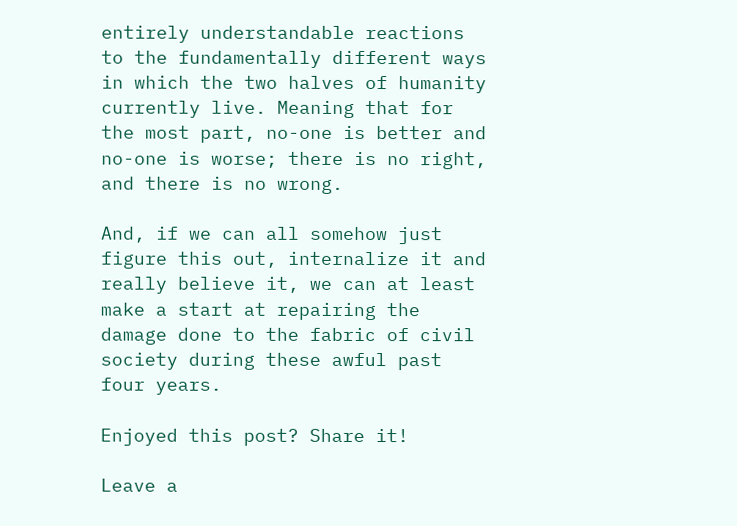entirely understandable reactions to the fundamentally different ways in which the two halves of humanity currently live. Meaning that for the most part, no-one is better and no-one is worse; there is no right, and there is no wrong.

And, if we can all somehow just figure this out, internalize it and really believe it, we can at least make a start at repairing the damage done to the fabric of civil society during these awful past four years.

Enjoyed this post? Share it!

Leave a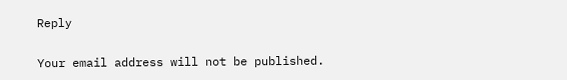Reply

Your email address will not be published.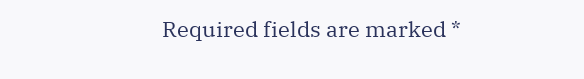Required fields are marked *